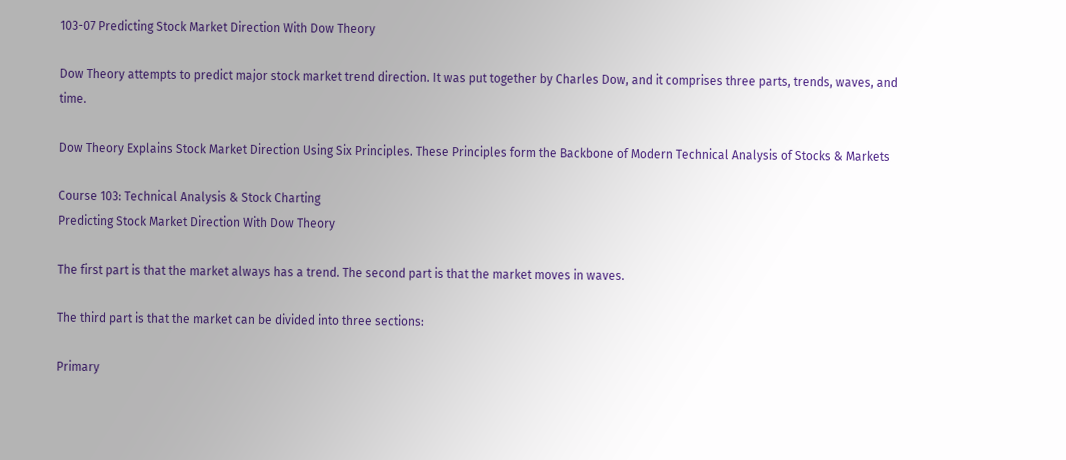103-07 Predicting Stock Market Direction With Dow Theory

Dow Theory attempts to predict major stock market trend direction. It was put together by Charles Dow, and it comprises three parts, trends, waves, and time.

Dow Theory Explains Stock Market Direction Using Six Principles. These Principles form the Backbone of Modern Technical Analysis of Stocks & Markets

Course 103: Technical Analysis & Stock Charting
Predicting Stock Market Direction With Dow Theory

The first part is that the market always has a trend. The second part is that the market moves in waves.

The third part is that the market can be divided into three sections:

Primary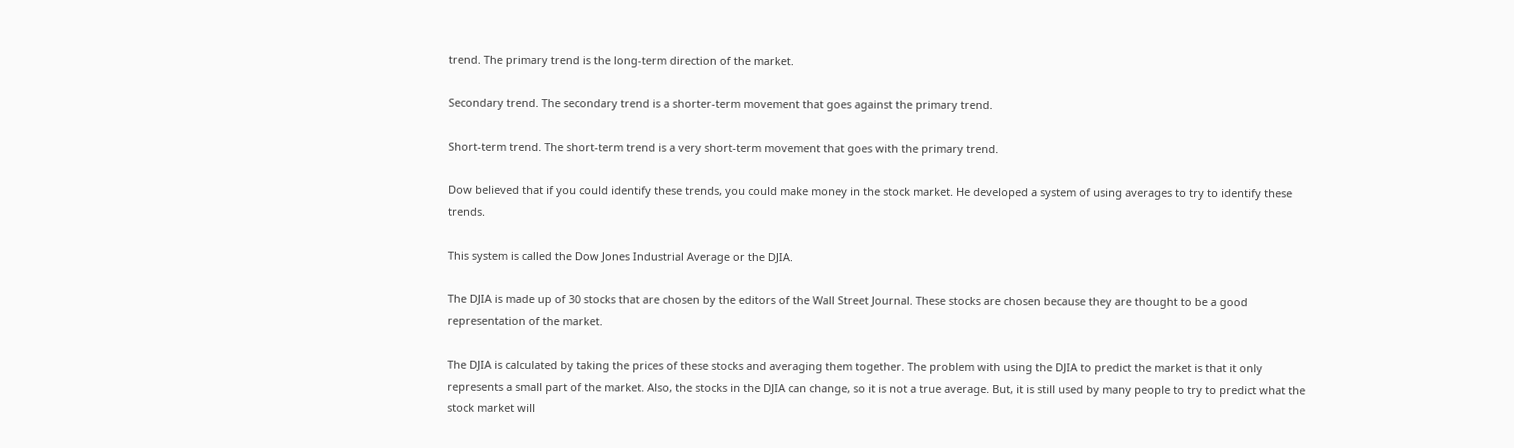trend. The primary trend is the long-term direction of the market.

Secondary trend. The secondary trend is a shorter-term movement that goes against the primary trend.

Short-term trend. The short-term trend is a very short-term movement that goes with the primary trend.

Dow believed that if you could identify these trends, you could make money in the stock market. He developed a system of using averages to try to identify these trends.

This system is called the Dow Jones Industrial Average or the DJIA.

The DJIA is made up of 30 stocks that are chosen by the editors of the Wall Street Journal. These stocks are chosen because they are thought to be a good representation of the market.

The DJIA is calculated by taking the prices of these stocks and averaging them together. The problem with using the DJIA to predict the market is that it only represents a small part of the market. Also, the stocks in the DJIA can change, so it is not a true average. But, it is still used by many people to try to predict what the stock market will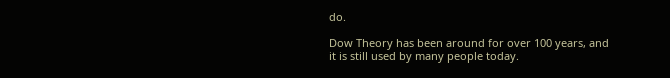do.

Dow Theory has been around for over 100 years, and it is still used by many people today.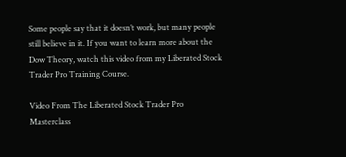Some people say that it doesn’t work, but many people still believe in it. If you want to learn more about the Dow Theory, watch this video from my Liberated Stock Trader Pro Training Course.

Video From The Liberated Stock Trader Pro Masterclass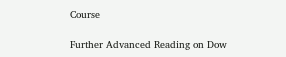Course

Further Advanced Reading on Dow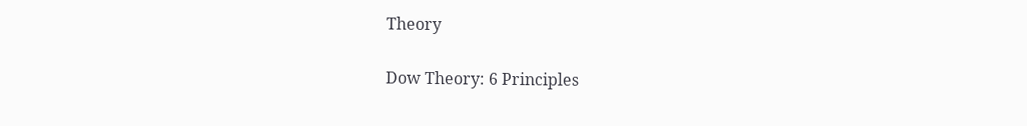Theory

Dow Theory: 6 Principles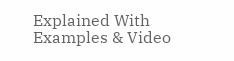Explained With Examples & Video